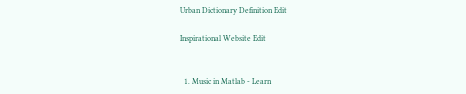Urban Dictionary Definition Edit

Inspirational Website Edit


  1. Music in Matlab - Learn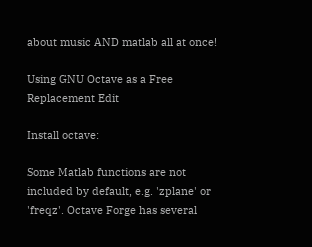about music AND matlab all at once!

Using GNU Octave as a Free Replacement Edit

Install octave:

Some Matlab functions are not included by default, e.g. 'zplane' or 'freqz'. Octave Forge has several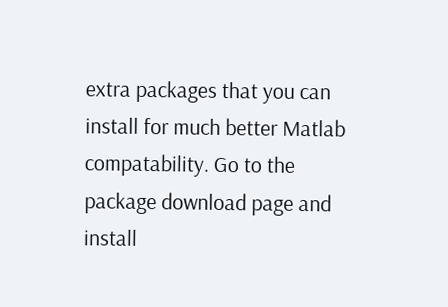extra packages that you can install for much better Matlab compatability. Go to the package download page and install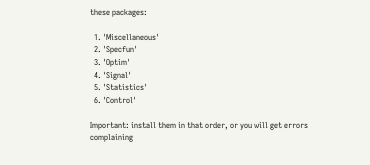these packages:

  1. 'Miscellaneous'
  2. 'Specfun'
  3. 'Optim'
  4. 'Signal'
  5. 'Statistics'
  6. 'Control'

Important: install them in that order, or you will get errors complaining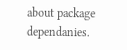about package dependanies.